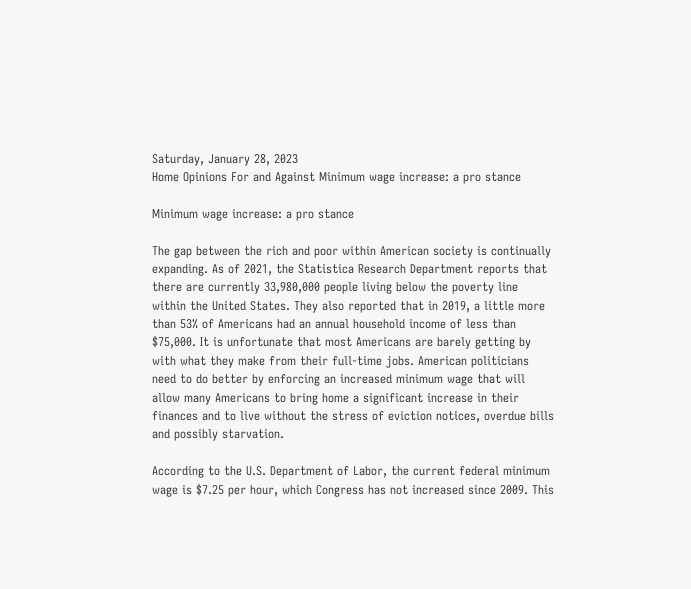Saturday, January 28, 2023
Home Opinions For and Against Minimum wage increase: a pro stance

Minimum wage increase: a pro stance

The gap between the rich and poor within American society is continually expanding. As of 2021, the Statistica Research Department reports that there are currently 33,980,000 people living below the poverty line within the United States. They also reported that in 2019, a little more than 53% of Americans had an annual household income of less than $75,000. It is unfortunate that most Americans are barely getting by with what they make from their full-time jobs. American politicians need to do better by enforcing an increased minimum wage that will allow many Americans to bring home a significant increase in their finances and to live without the stress of eviction notices, overdue bills and possibly starvation.

According to the U.S. Department of Labor, the current federal minimum wage is $7.25 per hour, which Congress has not increased since 2009. This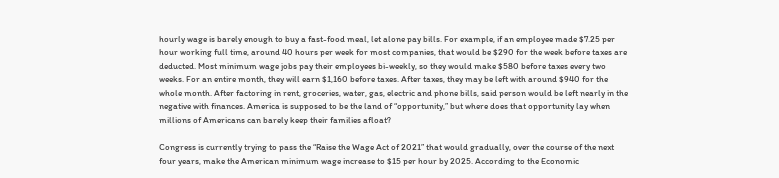hourly wage is barely enough to buy a fast-food meal, let alone pay bills. For example, if an employee made $7.25 per hour working full time, around 40 hours per week for most companies, that would be $290 for the week before taxes are deducted. Most minimum wage jobs pay their employees bi-weekly, so they would make $580 before taxes every two weeks. For an entire month, they will earn $1,160 before taxes. After taxes, they may be left with around $940 for the whole month. After factoring in rent, groceries, water, gas, electric and phone bills, said person would be left nearly in the negative with finances. America is supposed to be the land of “opportunity,” but where does that opportunity lay when millions of Americans can barely keep their families afloat?

Congress is currently trying to pass the “Raise the Wage Act of 2021” that would gradually, over the course of the next four years, make the American minimum wage increase to $15 per hour by 2025. According to the Economic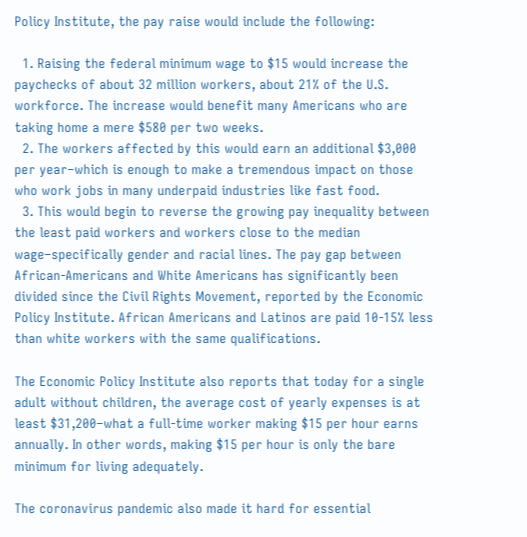Policy Institute, the pay raise would include the following:

  1. Raising the federal minimum wage to $15 would increase the paychecks of about 32 million workers, about 21% of the U.S. workforce. The increase would benefit many Americans who are taking home a mere $580 per two weeks.
  2. The workers affected by this would earn an additional $3,000 per year–which is enough to make a tremendous impact on those who work jobs in many underpaid industries like fast food.
  3. This would begin to reverse the growing pay inequality between the least paid workers and workers close to the median wage–specifically gender and racial lines. The pay gap between African-Americans and White Americans has significantly been divided since the Civil Rights Movement, reported by the Economic Policy Institute. African Americans and Latinos are paid 10-15% less than white workers with the same qualifications.

The Economic Policy Institute also reports that today for a single adult without children, the average cost of yearly expenses is at least $31,200–what a full-time worker making $15 per hour earns annually. In other words, making $15 per hour is only the bare minimum for living adequately.

The coronavirus pandemic also made it hard for essential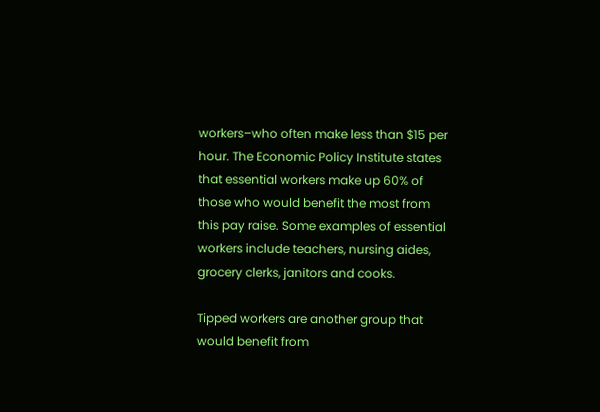workers–who often make less than $15 per hour. The Economic Policy Institute states that essential workers make up 60% of those who would benefit the most from this pay raise. Some examples of essential workers include teachers, nursing aides, grocery clerks, janitors and cooks.

Tipped workers are another group that would benefit from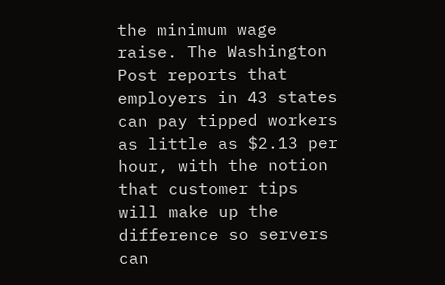the minimum wage raise. The Washington Post reports that employers in 43 states can pay tipped workers as little as $2.13 per hour, with the notion that customer tips will make up the difference so servers can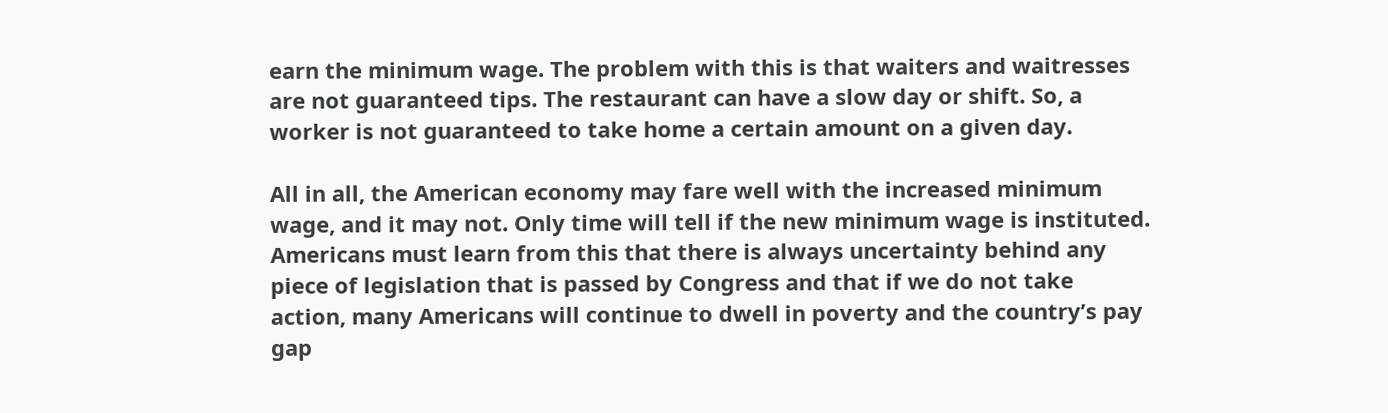earn the minimum wage. The problem with this is that waiters and waitresses are not guaranteed tips. The restaurant can have a slow day or shift. So, a worker is not guaranteed to take home a certain amount on a given day.

All in all, the American economy may fare well with the increased minimum wage, and it may not. Only time will tell if the new minimum wage is instituted. Americans must learn from this that there is always uncertainty behind any piece of legislation that is passed by Congress and that if we do not take action, many Americans will continue to dwell in poverty and the country’s pay gap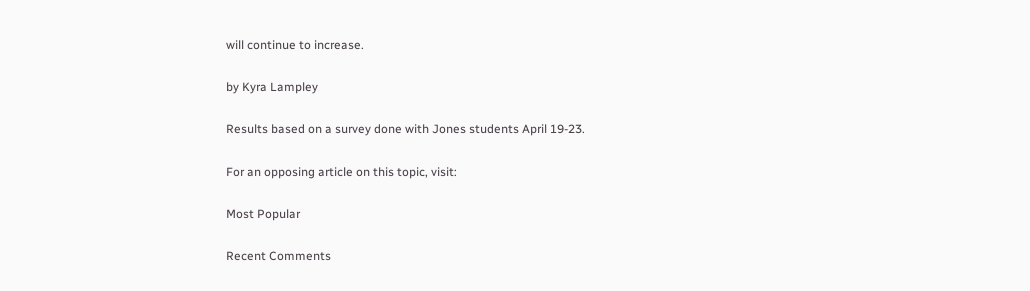will continue to increase.

by Kyra Lampley

Results based on a survey done with Jones students April 19-23.

For an opposing article on this topic, visit:

Most Popular

Recent Comments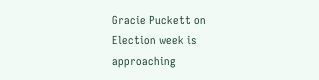Gracie Puckett on Election week is approaching